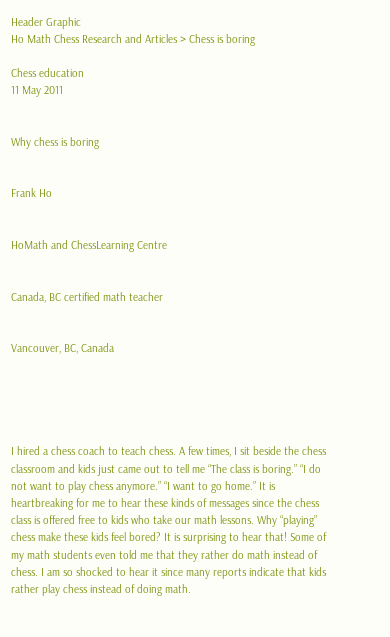Header Graphic
Ho Math Chess Research and Articles > Chess is boring

Chess education
11 May 2011


Why chess is boring


Frank Ho


HoMath and ChessLearning Centre


Canada, BC certified math teacher


Vancouver, BC, Canada





I hired a chess coach to teach chess. A few times, I sit beside the chess classroom and kids just came out to tell me “The class is boring.” “I do not want to play chess anymore.” “I want to go home.” It is heartbreaking for me to hear these kinds of messages since the chess class is offered free to kids who take our math lessons. Why “playing” chess make these kids feel bored? It is surprising to hear that! Some of my math students even told me that they rather do math instead of chess. I am so shocked to hear it since many reports indicate that kids rather play chess instead of doing math.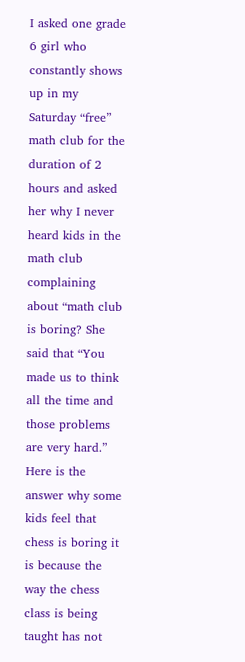I asked one grade 6 girl who constantly shows up in my Saturday “free” math club for the duration of 2 hours and asked her why I never heard kids in the math club complaining about “math club is boring? She said that “You made us to think all the time and those problems are very hard.” Here is the answer why some kids feel that chess is boring it is because the way the chess class is being taught has not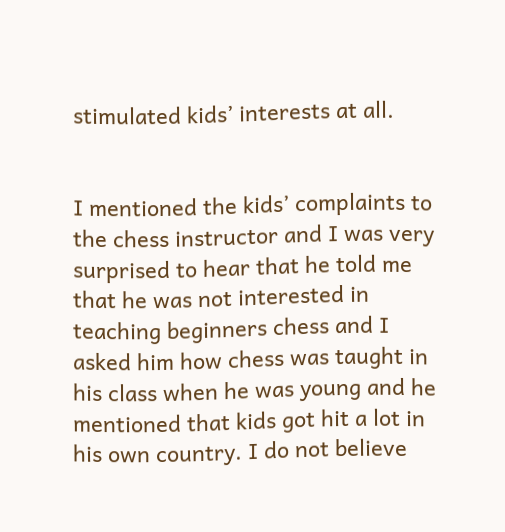stimulated kids’ interests at all.


I mentioned the kids’ complaints to the chess instructor and I was very surprised to hear that he told me that he was not interested in teaching beginners chess and I asked him how chess was taught in his class when he was young and he mentioned that kids got hit a lot in his own country. I do not believe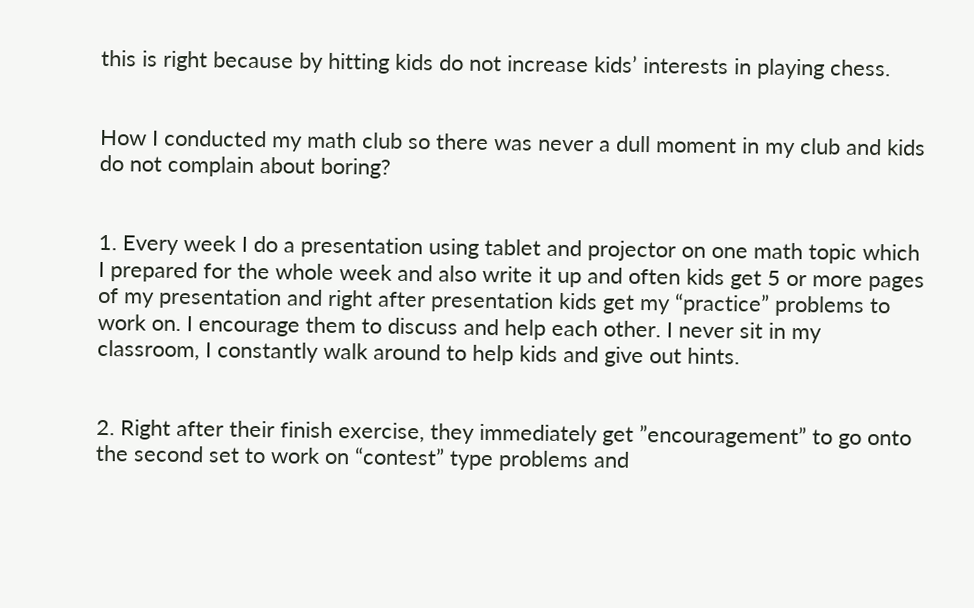this is right because by hitting kids do not increase kids’ interests in playing chess.


How I conducted my math club so there was never a dull moment in my club and kids do not complain about boring?


1. Every week I do a presentation using tablet and projector on one math topic which I prepared for the whole week and also write it up and often kids get 5 or more pages of my presentation and right after presentation kids get my “practice” problems to work on. I encourage them to discuss and help each other. I never sit in my classroom, I constantly walk around to help kids and give out hints.


2. Right after their finish exercise, they immediately get ”encouragement” to go onto the second set to work on “contest” type problems and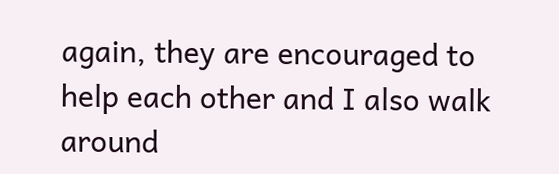again, they are encouraged to help each other and I also walk around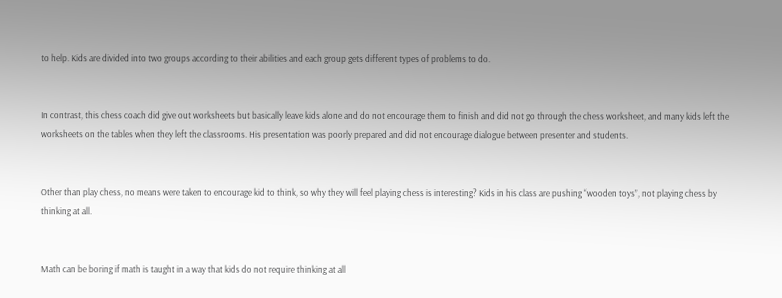to help. Kids are divided into two groups according to their abilities and each group gets different types of problems to do.


In contrast, this chess coach did give out worksheets but basically leave kids alone and do not encourage them to finish and did not go through the chess worksheet, and many kids left the worksheets on the tables when they left the classrooms. His presentation was poorly prepared and did not encourage dialogue between presenter and students.


Other than play chess, no means were taken to encourage kid to think, so why they will feel playing chess is interesting? Kids in his class are pushing “wooden toys”, not playing chess by thinking at all.


Math can be boring if math is taught in a way that kids do not require thinking at all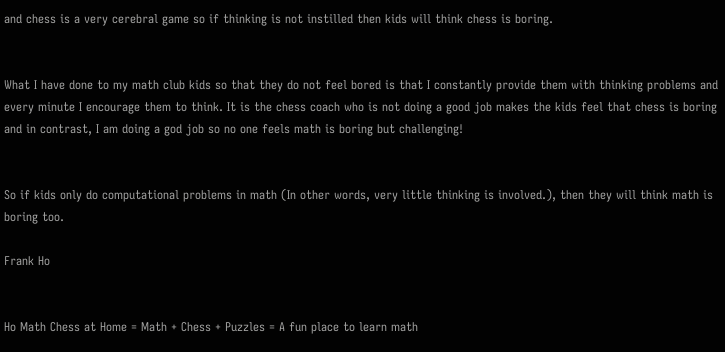and chess is a very cerebral game so if thinking is not instilled then kids will think chess is boring.


What I have done to my math club kids so that they do not feel bored is that I constantly provide them with thinking problems and every minute I encourage them to think. It is the chess coach who is not doing a good job makes the kids feel that chess is boring and in contrast, I am doing a god job so no one feels math is boring but challenging!


So if kids only do computational problems in math (In other words, very little thinking is involved.), then they will think math is boring too.

Frank Ho


Ho Math Chess at Home = Math + Chess + Puzzles = A fun place to learn math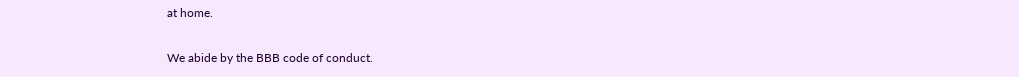at home.

We abide by the BBB code of conduct.